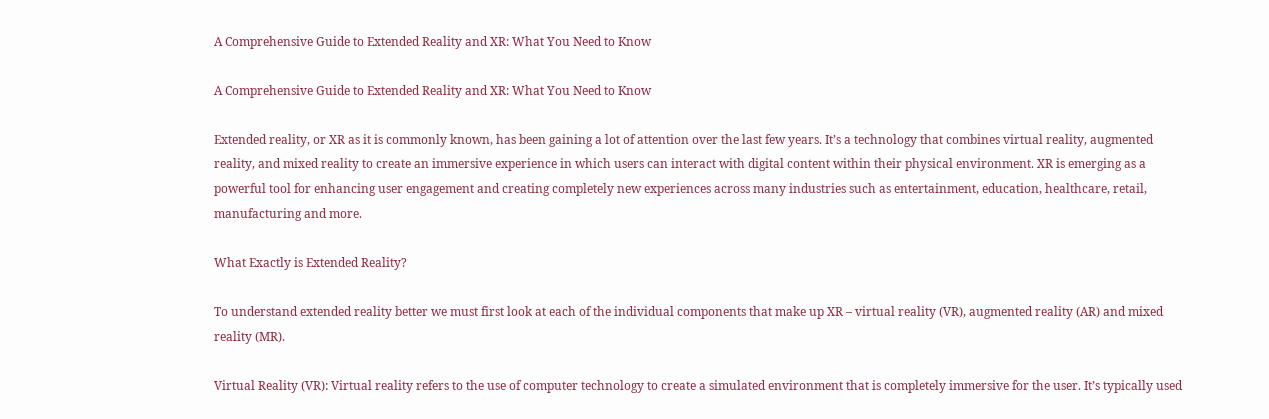A Comprehensive Guide to Extended Reality and XR: What You Need to Know

A Comprehensive Guide to Extended Reality and XR: What You Need to Know

Extended reality, or XR as it is commonly known, has been gaining a lot of attention over the last few years. It’s a technology that combines virtual reality, augmented reality, and mixed reality to create an immersive experience in which users can interact with digital content within their physical environment. XR is emerging as a powerful tool for enhancing user engagement and creating completely new experiences across many industries such as entertainment, education, healthcare, retail, manufacturing and more.

What Exactly is Extended Reality?

To understand extended reality better we must first look at each of the individual components that make up XR – virtual reality (VR), augmented reality (AR) and mixed reality (MR).

Virtual Reality (VR): Virtual reality refers to the use of computer technology to create a simulated environment that is completely immersive for the user. It’s typically used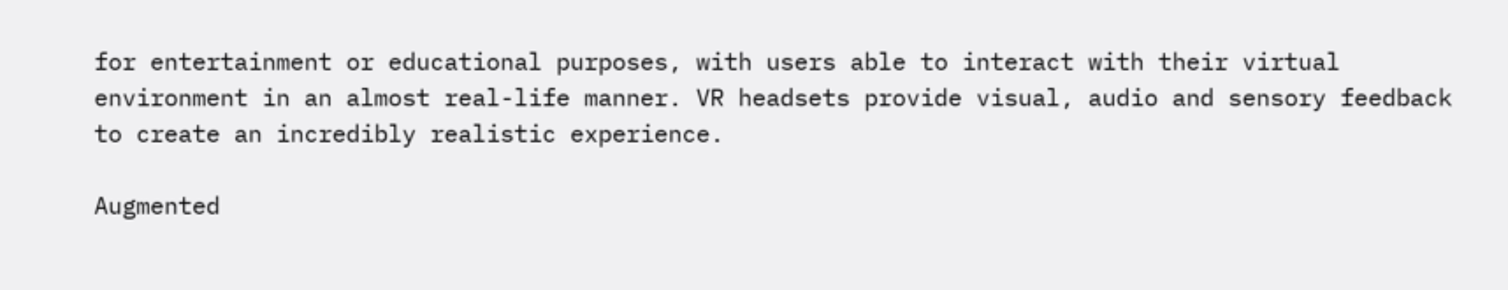for entertainment or educational purposes, with users able to interact with their virtual environment in an almost real-life manner. VR headsets provide visual, audio and sensory feedback to create an incredibly realistic experience.

Augmented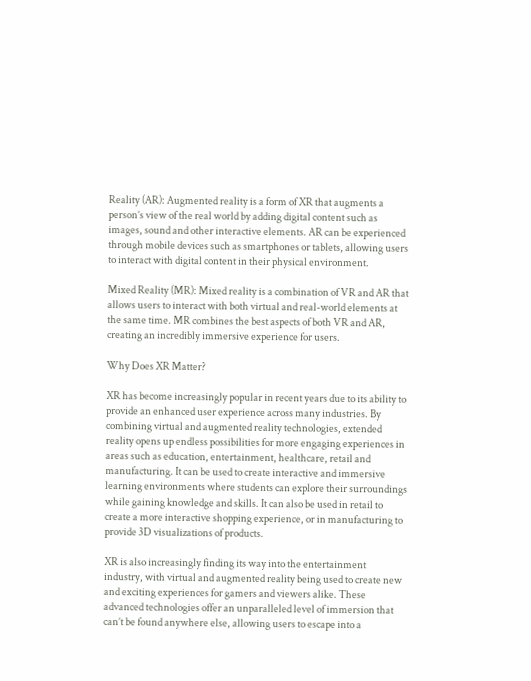Reality (AR): Augmented reality is a form of XR that augments a person’s view of the real world by adding digital content such as images, sound and other interactive elements. AR can be experienced through mobile devices such as smartphones or tablets, allowing users to interact with digital content in their physical environment.

Mixed Reality (MR): Mixed reality is a combination of VR and AR that allows users to interact with both virtual and real-world elements at the same time. MR combines the best aspects of both VR and AR, creating an incredibly immersive experience for users.

Why Does XR Matter?

XR has become increasingly popular in recent years due to its ability to provide an enhanced user experience across many industries. By combining virtual and augmented reality technologies, extended reality opens up endless possibilities for more engaging experiences in areas such as education, entertainment, healthcare, retail and manufacturing. It can be used to create interactive and immersive learning environments where students can explore their surroundings while gaining knowledge and skills. It can also be used in retail to create a more interactive shopping experience, or in manufacturing to provide 3D visualizations of products.

XR is also increasingly finding its way into the entertainment industry, with virtual and augmented reality being used to create new and exciting experiences for gamers and viewers alike. These advanced technologies offer an unparalleled level of immersion that can’t be found anywhere else, allowing users to escape into a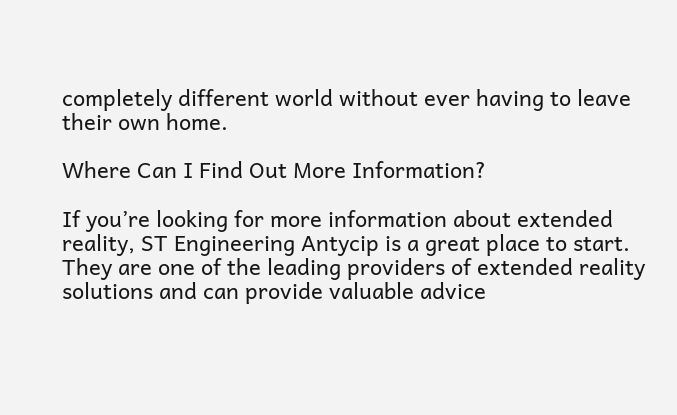completely different world without ever having to leave their own home.

Where Can I Find Out More Information?

If you’re looking for more information about extended reality, ST Engineering Antycip is a great place to start. They are one of the leading providers of extended reality solutions and can provide valuable advice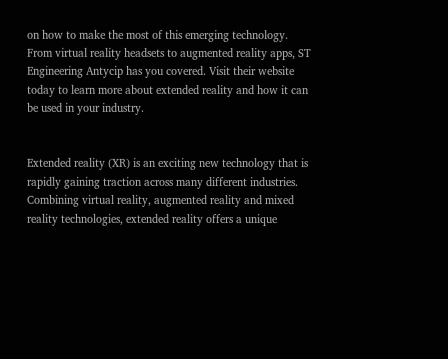on how to make the most of this emerging technology. From virtual reality headsets to augmented reality apps, ST Engineering Antycip has you covered. Visit their website today to learn more about extended reality and how it can be used in your industry.


Extended reality (XR) is an exciting new technology that is rapidly gaining traction across many different industries. Combining virtual reality, augmented reality and mixed reality technologies, extended reality offers a unique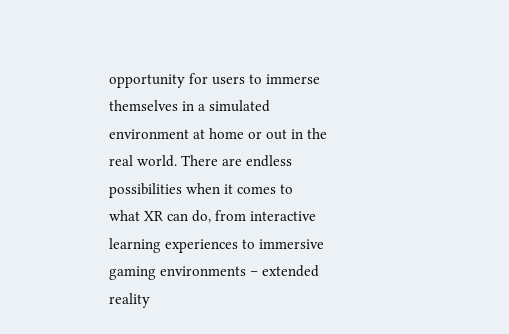opportunity for users to immerse themselves in a simulated environment at home or out in the real world. There are endless possibilities when it comes to what XR can do, from interactive learning experiences to immersive gaming environments – extended reality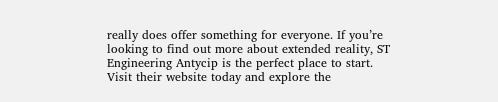really does offer something for everyone. If you’re looking to find out more about extended reality, ST Engineering Antycip is the perfect place to start. Visit their website today and explore the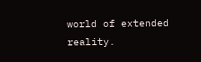world of extended reality.